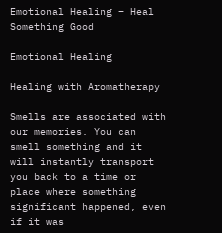Emotional Healing – Heal Something Good

Emotional Healing

Healing with Aromatherapy

Smells are associated with our memories. You can smell something and it will instantly transport you back to a time or place where something significant happened, even if it was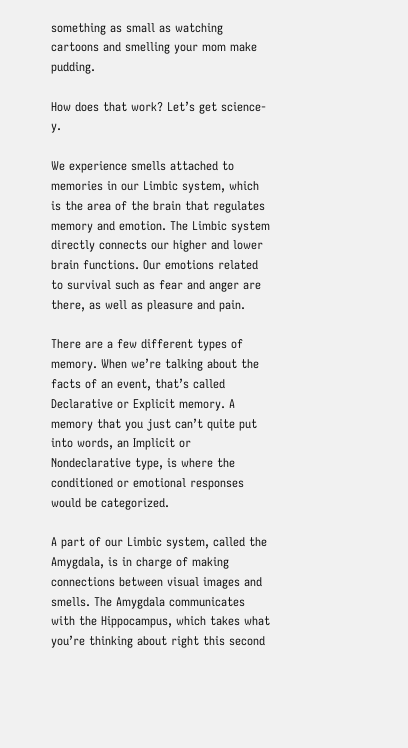something as small as watching cartoons and smelling your mom make pudding.

How does that work? Let’s get science-y.

We experience smells attached to memories in our Limbic system, which is the area of the brain that regulates memory and emotion. The Limbic system directly connects our higher and lower brain functions. Our emotions related to survival such as fear and anger are there, as well as pleasure and pain.

There are a few different types of memory. When we’re talking about the facts of an event, that’s called Declarative or Explicit memory. A memory that you just can’t quite put into words, an Implicit or Nondeclarative type, is where the conditioned or emotional responses would be categorized.

A part of our Limbic system, called the Amygdala, is in charge of making connections between visual images and smells. The Amygdala communicates with the Hippocampus, which takes what you’re thinking about right this second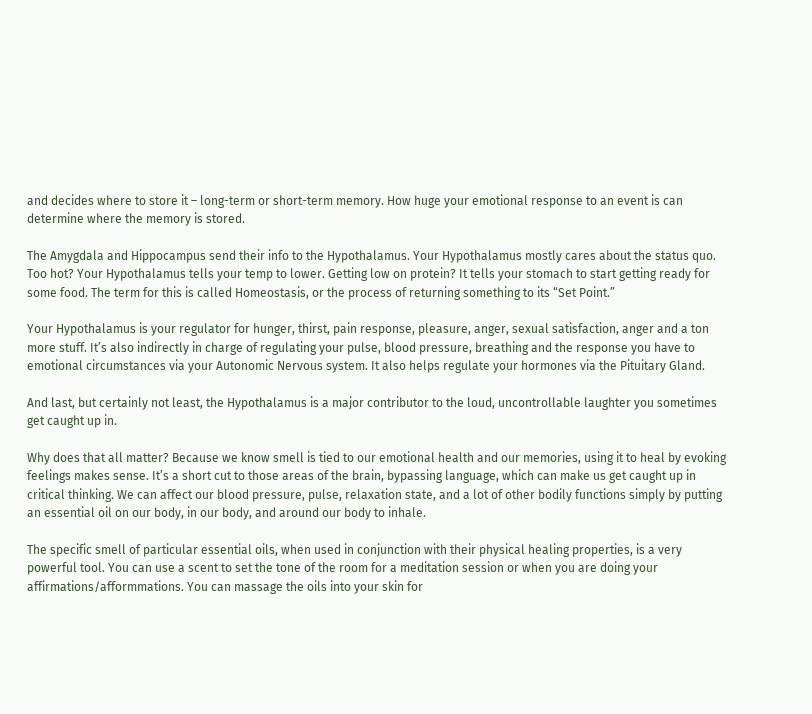and decides where to store it – long-term or short-term memory. How huge your emotional response to an event is can determine where the memory is stored.

The Amygdala and Hippocampus send their info to the Hypothalamus. Your Hypothalamus mostly cares about the status quo. Too hot? Your Hypothalamus tells your temp to lower. Getting low on protein? It tells your stomach to start getting ready for some food. The term for this is called Homeostasis, or the process of returning something to its “Set Point.”

Your Hypothalamus is your regulator for hunger, thirst, pain response, pleasure, anger, sexual satisfaction, anger and a ton more stuff. It’s also indirectly in charge of regulating your pulse, blood pressure, breathing and the response you have to emotional circumstances via your Autonomic Nervous system. It also helps regulate your hormones via the Pituitary Gland.

And last, but certainly not least, the Hypothalamus is a major contributor to the loud, uncontrollable laughter you sometimes get caught up in.

Why does that all matter? Because we know smell is tied to our emotional health and our memories, using it to heal by evoking feelings makes sense. It’s a short cut to those areas of the brain, bypassing language, which can make us get caught up in critical thinking. We can affect our blood pressure, pulse, relaxation state, and a lot of other bodily functions simply by putting an essential oil on our body, in our body, and around our body to inhale.

The specific smell of particular essential oils, when used in conjunction with their physical healing properties, is a very powerful tool. You can use a scent to set the tone of the room for a meditation session or when you are doing your affirmations/afformmations. You can massage the oils into your skin for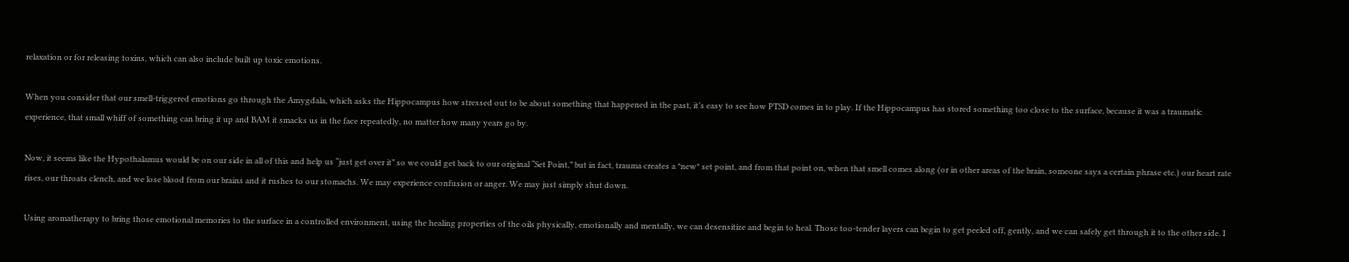relaxation or for releasing toxins, which can also include built up toxic emotions.

When you consider that our smell-triggered emotions go through the Amygdala, which asks the Hippocampus how stressed out to be about something that happened in the past, it’s easy to see how PTSD comes in to play. If the Hippocampus has stored something too close to the surface, because it was a traumatic experience, that small whiff of something can bring it up and BAM it smacks us in the face repeatedly, no matter how many years go by.

Now, it seems like the Hypothalamus would be on our side in all of this and help us “just get over it” so we could get back to our original “Set Point,” but in fact, trauma creates a *new* set point, and from that point on, when that smell comes along (or in other areas of the brain, someone says a certain phrase etc.) our heart rate rises, our throats clench, and we lose blood from our brains and it rushes to our stomachs. We may experience confusion or anger. We may just simply shut down.

Using aromatherapy to bring those emotional memories to the surface in a controlled environment, using the healing properties of the oils physically, emotionally and mentally, we can desensitize and begin to heal. Those too-tender layers can begin to get peeled off, gently, and we can safely get through it to the other side. I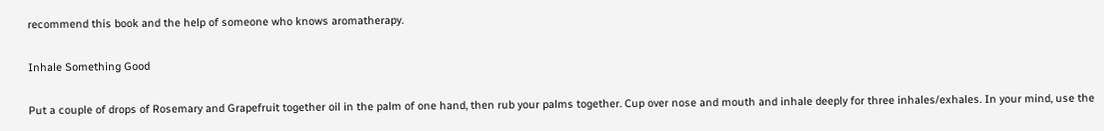recommend this book and the help of someone who knows aromatherapy.

Inhale Something Good

Put a couple of drops of Rosemary and Grapefruit together oil in the palm of one hand, then rub your palms together. Cup over nose and mouth and inhale deeply for three inhales/exhales. In your mind, use the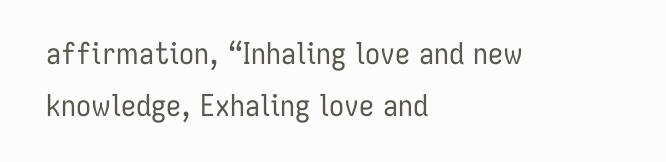affirmation, “Inhaling love and new knowledge, Exhaling love and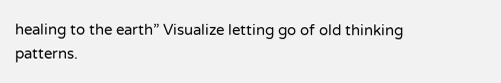healing to the earth” Visualize letting go of old thinking patterns.